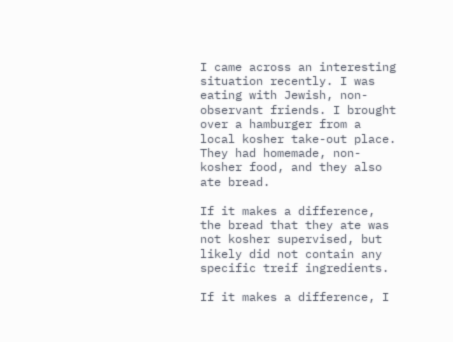I came across an interesting situation recently. I was eating with Jewish, non-observant friends. I brought over a hamburger from a local kosher take-out place. They had homemade, non-kosher food, and they also ate bread.

If it makes a difference, the bread that they ate was not kosher supervised, but likely did not contain any specific treif ingredients.

If it makes a difference, I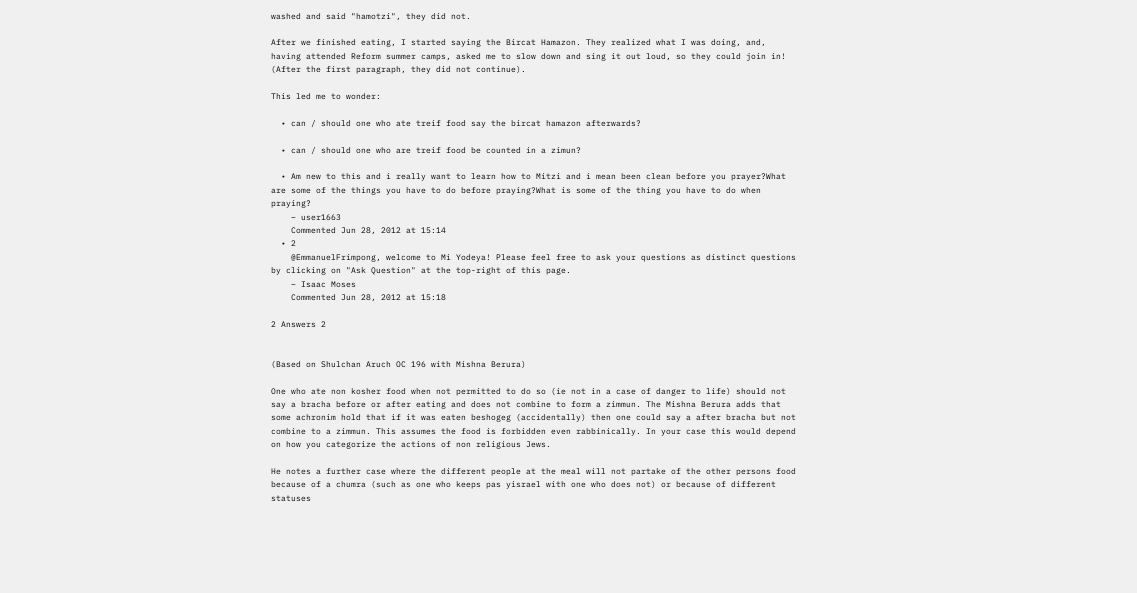washed and said "hamotzi", they did not.

After we finished eating, I started saying the Bircat Hamazon. They realized what I was doing, and, having attended Reform summer camps, asked me to slow down and sing it out loud, so they could join in! (After the first paragraph, they did not continue).

This led me to wonder:

  • can / should one who ate treif food say the bircat hamazon afterwards?

  • can / should one who are treif food be counted in a zimun?

  • Am new to this and i really want to learn how to Mitzi and i mean been clean before you prayer?What are some of the things you have to do before praying?What is some of the thing you have to do when praying?
    – user1663
    Commented Jun 28, 2012 at 15:14
  • 2
    @EmmanuelFrimpong, welcome to Mi Yodeya! Please feel free to ask your questions as distinct questions by clicking on "Ask Question" at the top-right of this page.
    – Isaac Moses
    Commented Jun 28, 2012 at 15:18

2 Answers 2


(Based on Shulchan Aruch OC 196 with Mishna Berura)

One who ate non kosher food when not permitted to do so (ie not in a case of danger to life) should not say a bracha before or after eating and does not combine to form a zimmun. The Mishna Berura adds that some achronim hold that if it was eaten beshogeg (accidentally) then one could say a after bracha but not combine to a zimmun. This assumes the food is forbidden even rabbinically. In your case this would depend on how you categorize the actions of non religious Jews.

He notes a further case where the different people at the meal will not partake of the other persons food because of a chumra (such as one who keeps pas yisrael with one who does not) or because of different statuses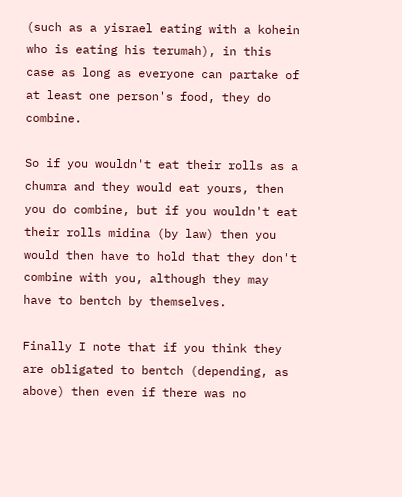(such as a yisrael eating with a kohein who is eating his terumah), in this case as long as everyone can partake of at least one person's food, they do combine.

So if you wouldn't eat their rolls as a chumra and they would eat yours, then you do combine, but if you wouldn't eat their rolls midina (by law) then you would then have to hold that they don't combine with you, although they may have to bentch by themselves.

Finally I note that if you think they are obligated to bentch (depending, as above) then even if there was no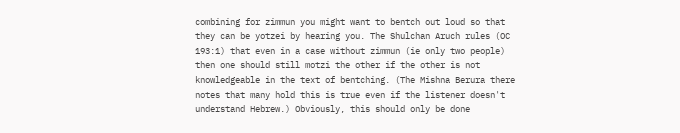combining for zimmun you might want to bentch out loud so that they can be yotzei by hearing you. The Shulchan Aruch rules (OC 193:1) that even in a case without zimmun (ie only two people) then one should still motzi the other if the other is not knowledgeable in the text of bentching. (The Mishna Berura there notes that many hold this is true even if the listener doesn't understand Hebrew.) Obviously, this should only be done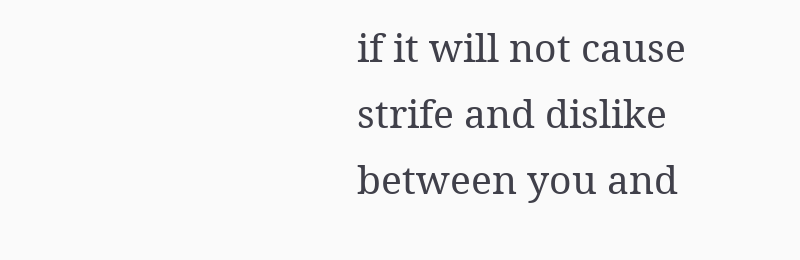if it will not cause strife and dislike between you and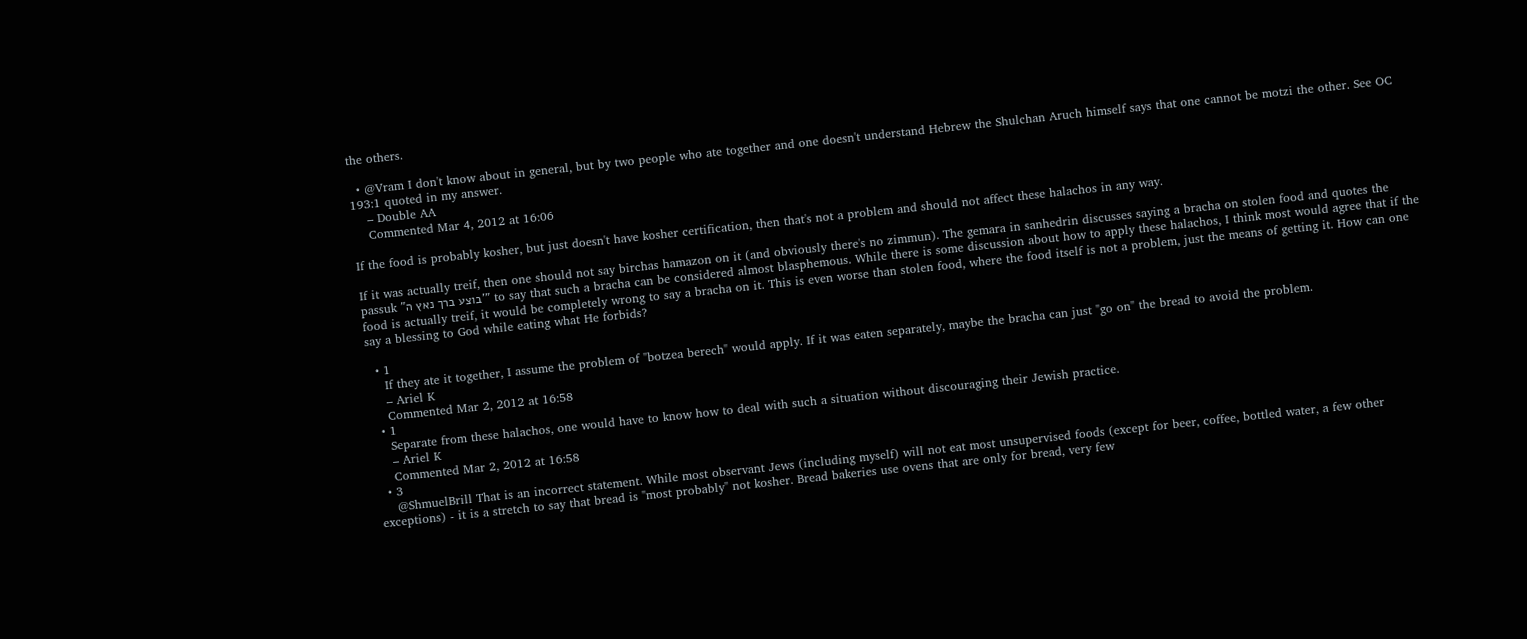the others.

  • @Vram I don't know about in general, but by two people who ate together and one doesn't understand Hebrew the Shulchan Aruch himself says that one cannot be motzi the other. See OC 193:1 quoted in my answer.
    – Double AA
    Commented Mar 4, 2012 at 16:06

If the food is probably kosher, but just doesn't have kosher certification, then that's not a problem and should not affect these halachos in any way.

If it was actually treif, then one should not say birchas hamazon on it (and obviously there's no zimmun). The gemara in sanhedrin discusses saying a bracha on stolen food and quotes the passuk "בוצע ברך נאץ ה'" to say that such a bracha can be considered almost blasphemous. While there is some discussion about how to apply these halachos, I think most would agree that if the food is actually treif, it would be completely wrong to say a bracha on it. This is even worse than stolen food, where the food itself is not a problem, just the means of getting it. How can one say a blessing to God while eating what He forbids?

  • 1
    If they ate it together, I assume the problem of "botzea berech" would apply. If it was eaten separately, maybe the bracha can just "go on" the bread to avoid the problem.
    – Ariel K
    Commented Mar 2, 2012 at 16:58
  • 1
    Separate from these halachos, one would have to know how to deal with such a situation without discouraging their Jewish practice.
    – Ariel K
    Commented Mar 2, 2012 at 16:58
  • 3
    @ShmuelBrill That is an incorrect statement. While most observant Jews (including myself) will not eat most unsupervised foods (except for beer, coffee, bottled water, a few other exceptions) - it is a stretch to say that bread is "most probably" not kosher. Bread bakeries use ovens that are only for bread, very few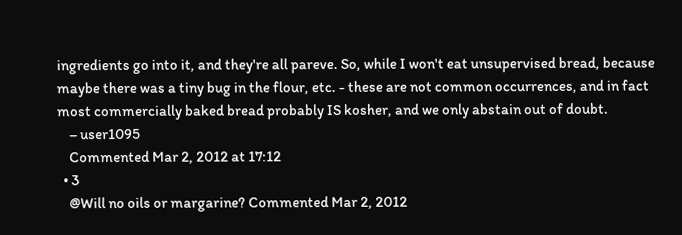ingredients go into it, and they're all pareve. So, while I won't eat unsupervised bread, because maybe there was a tiny bug in the flour, etc. - these are not common occurrences, and in fact most commercially baked bread probably IS kosher, and we only abstain out of doubt.
    – user1095
    Commented Mar 2, 2012 at 17:12
  • 3
    @Will no oils or margarine? Commented Mar 2, 2012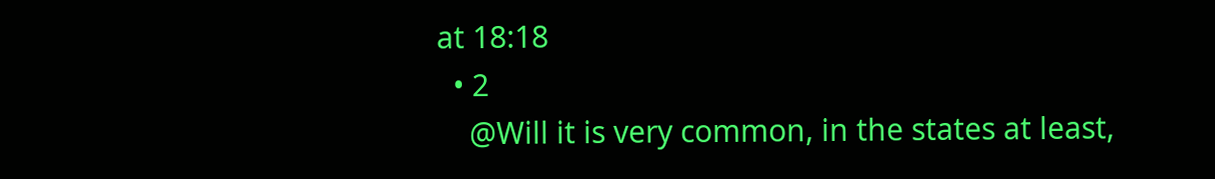at 18:18
  • 2
    @Will it is very common, in the states at least,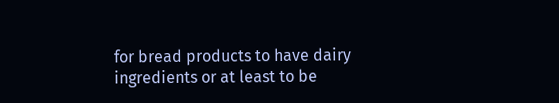for bread products to have dairy ingredients or at least to be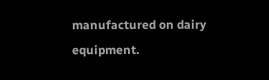manufactured on dairy equipment.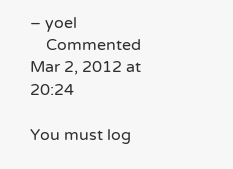– yoel
    Commented Mar 2, 2012 at 20:24

You must log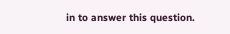in to answer this question.